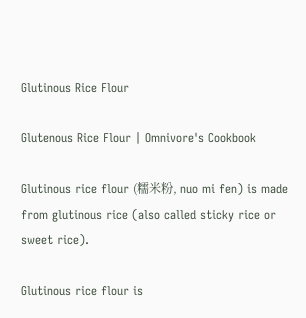Glutinous Rice Flour

Glutenous Rice Flour | Omnivore's Cookbook

Glutinous rice flour (糯米粉, nuo mi fen) is made from glutinous rice (also called sticky rice or sweet rice).

Glutinous rice flour is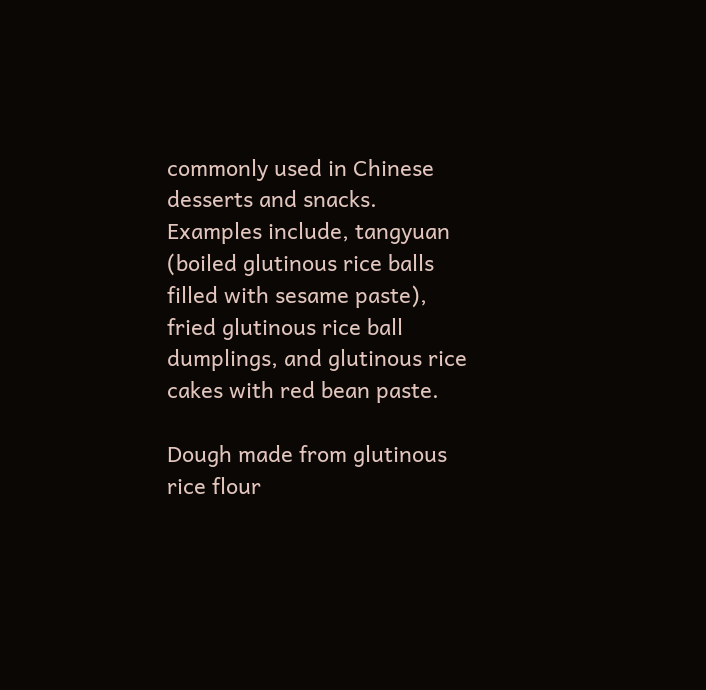commonly used in Chinese desserts and snacks. Examples include, tangyuan (boiled glutinous rice balls filled with sesame paste), fried glutinous rice ball dumplings, and glutinous rice cakes with red bean paste.

Dough made from glutinous rice flour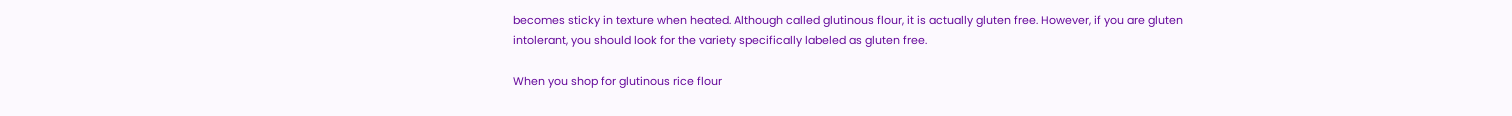becomes sticky in texture when heated. Although called glutinous flour, it is actually gluten free. However, if you are gluten intolerant, you should look for the variety specifically labeled as gluten free.

When you shop for glutinous rice flour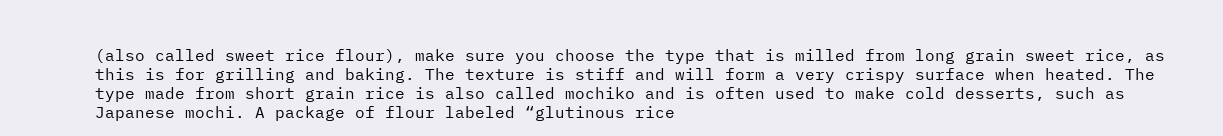(also called sweet rice flour), make sure you choose the type that is milled from long grain sweet rice, as this is for grilling and baking. The texture is stiff and will form a very crispy surface when heated. The type made from short grain rice is also called mochiko and is often used to make cold desserts, such as Japanese mochi. A package of flour labeled “glutinous rice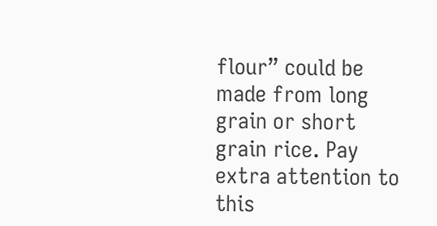flour” could be made from long grain or short grain rice. Pay extra attention to this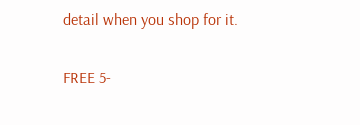detail when you shop for it.


FREE 5-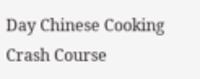Day Chinese Cooking Crash Course